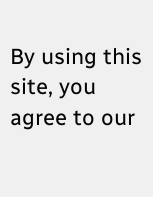By using this site, you agree to our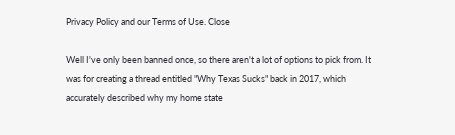Privacy Policy and our Terms of Use. Close

Well I've only been banned once, so there aren't a lot of options to pick from. It was for creating a thread entitled "Why Texas Sucks" back in 2017, which accurately described why my home state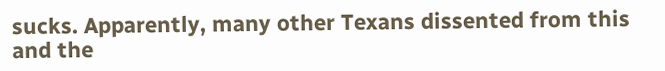sucks. Apparently, many other Texans dissented from this and the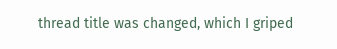thread title was changed, which I griped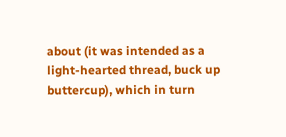about (it was intended as a light-hearted thread, buck up buttercup), which in turn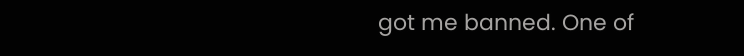got me banned. One of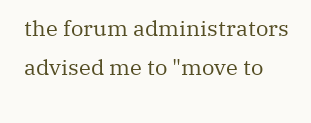the forum administrators advised me to "move to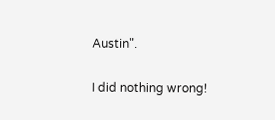Austin".

I did nothing wrong!